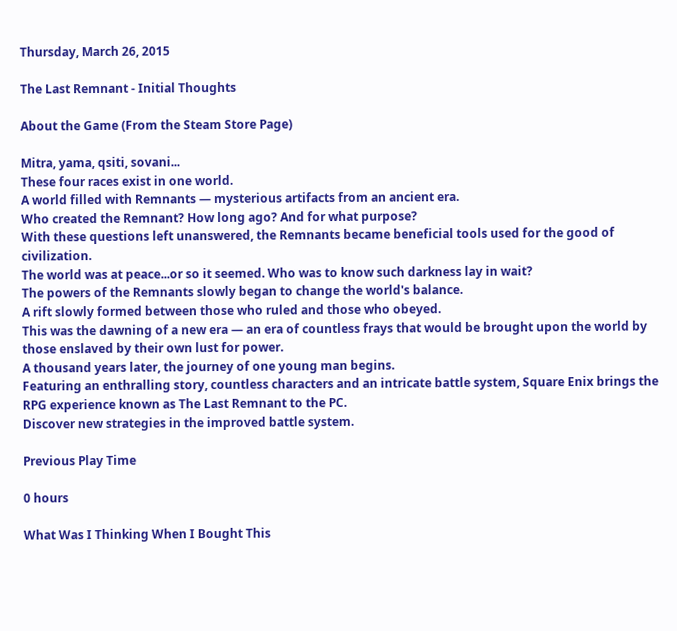Thursday, March 26, 2015

The Last Remnant - Initial Thoughts

About the Game (From the Steam Store Page)

Mitra, yama, qsiti, sovani...
These four races exist in one world.
A world filled with Remnants — mysterious artifacts from an ancient era.
Who created the Remnant? How long ago? And for what purpose?
With these questions left unanswered, the Remnants became beneficial tools used for the good of civilization.
The world was at peace...or so it seemed. Who was to know such darkness lay in wait?
The powers of the Remnants slowly began to change the world's balance.
A rift slowly formed between those who ruled and those who obeyed.
This was the dawning of a new era — an era of countless frays that would be brought upon the world by those enslaved by their own lust for power.
A thousand years later, the journey of one young man begins.
Featuring an enthralling story, countless characters and an intricate battle system, Square Enix brings the RPG experience known as The Last Remnant to the PC.
Discover new strategies in the improved battle system.

Previous Play Time

0 hours

What Was I Thinking When I Bought This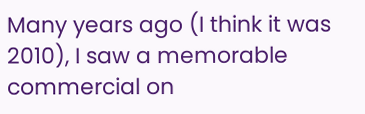Many years ago (I think it was 2010), I saw a memorable commercial on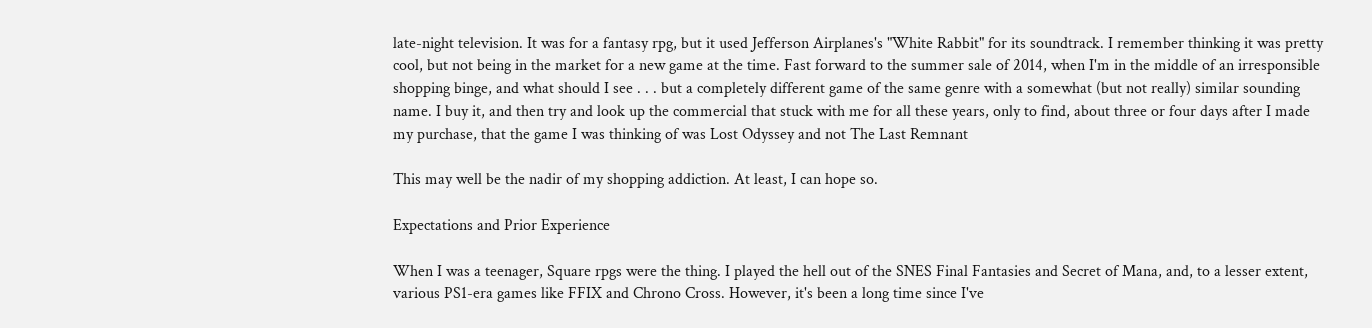late-night television. It was for a fantasy rpg, but it used Jefferson Airplanes's "White Rabbit" for its soundtrack. I remember thinking it was pretty cool, but not being in the market for a new game at the time. Fast forward to the summer sale of 2014, when I'm in the middle of an irresponsible shopping binge, and what should I see . . . but a completely different game of the same genre with a somewhat (but not really) similar sounding name. I buy it, and then try and look up the commercial that stuck with me for all these years, only to find, about three or four days after I made my purchase, that the game I was thinking of was Lost Odyssey and not The Last Remnant

This may well be the nadir of my shopping addiction. At least, I can hope so.

Expectations and Prior Experience

When I was a teenager, Square rpgs were the thing. I played the hell out of the SNES Final Fantasies and Secret of Mana, and, to a lesser extent, various PS1-era games like FFIX and Chrono Cross. However, it's been a long time since I've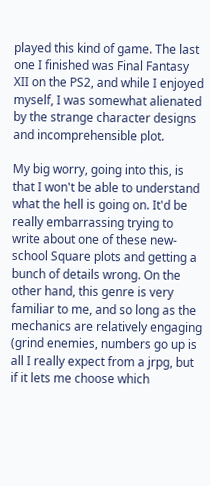played this kind of game. The last one I finished was Final Fantasy XII on the PS2, and while I enjoyed myself, I was somewhat alienated by the strange character designs and incomprehensible plot.

My big worry, going into this, is that I won't be able to understand what the hell is going on. It'd be really embarrassing trying to write about one of these new-school Square plots and getting a bunch of details wrong. On the other hand, this genre is very familiar to me, and so long as the mechanics are relatively engaging (grind enemies, numbers go up is all I really expect from a jrpg, but if it lets me choose which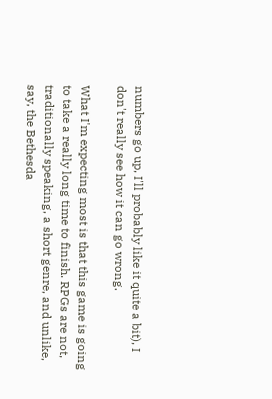numbers go up, I'll probably like it quite a bit), I don't really see how it can go wrong.

What I'm expecting most is that this game is going to take a really long time to finish. RPGs are not, traditionally speaking, a short genre, and unlike, say, the Bethesda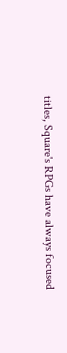titles, Square's RPGs have always focused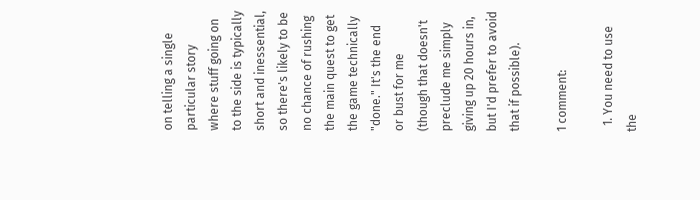on telling a single particular story where stuff going on to the side is typically short and inessential, so there's likely to be no chance of rushing the main quest to get the game technically "done." It's the end or bust for me (though that doesn't preclude me simply giving up 20 hours in, but I'd prefer to avoid that if possible).

1 comment:

  1. You need to use the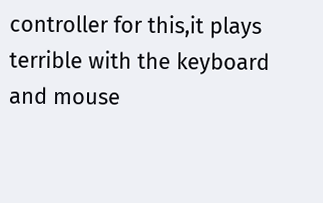controller for this,it plays terrible with the keyboard and mouse